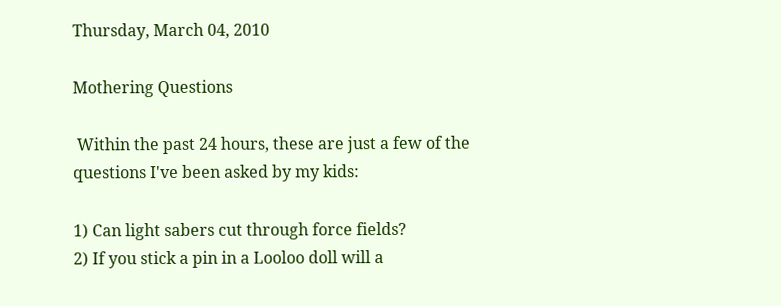Thursday, March 04, 2010

Mothering Questions

 Within the past 24 hours, these are just a few of the questions I've been asked by my kids:

1) Can light sabers cut through force fields?
2) If you stick a pin in a Looloo doll will a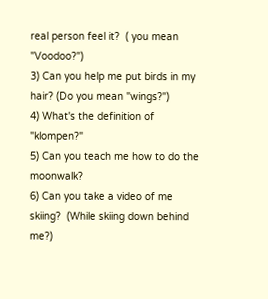real person feel it?  ( you mean "Voodoo?")
3) Can you help me put birds in my hair? (Do you mean "wings?")
4) What's the definition of "klompen?"
5) Can you teach me how to do the moonwalk?
6) Can you take a video of me skiing?  (While skiing down behind me?)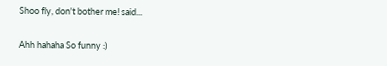Shoo fly, don't bother me! said...

Ahh hahaha So funny :)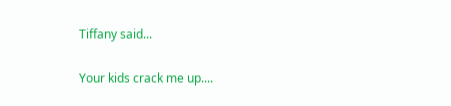Tiffany said...

Your kids crack me up....